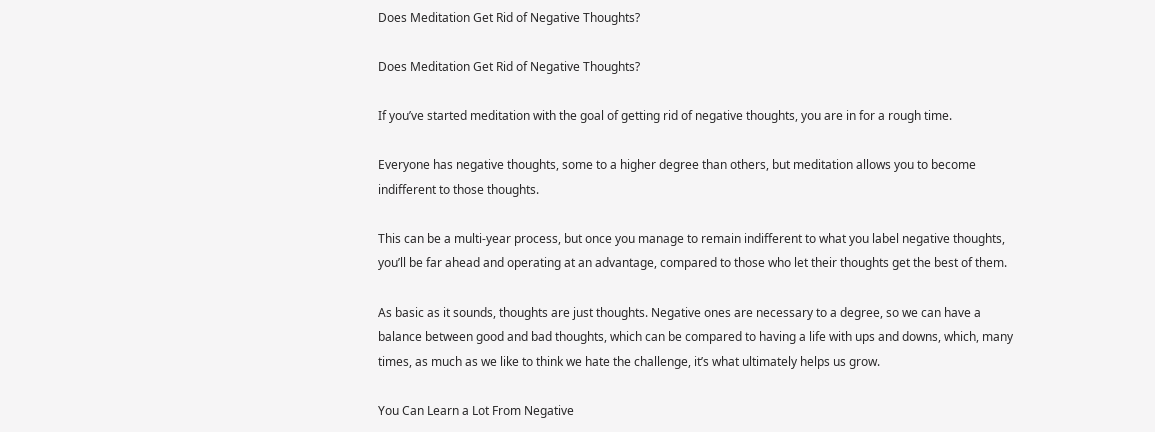Does Meditation Get Rid of Negative Thoughts?

Does Meditation Get Rid of Negative Thoughts?

If you’ve started meditation with the goal of getting rid of negative thoughts, you are in for a rough time.

Everyone has negative thoughts, some to a higher degree than others, but meditation allows you to become indifferent to those thoughts.

This can be a multi-year process, but once you manage to remain indifferent to what you label negative thoughts, you’ll be far ahead and operating at an advantage, compared to those who let their thoughts get the best of them.

As basic as it sounds, thoughts are just thoughts. Negative ones are necessary to a degree, so we can have a balance between good and bad thoughts, which can be compared to having a life with ups and downs, which, many times, as much as we like to think we hate the challenge, it’s what ultimately helps us grow.

You Can Learn a Lot From Negative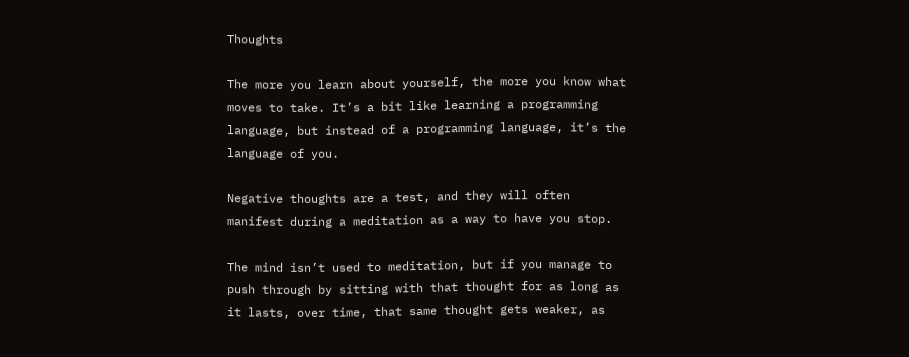Thoughts

The more you learn about yourself, the more you know what moves to take. It’s a bit like learning a programming language, but instead of a programming language, it’s the language of you.

Negative thoughts are a test, and they will often manifest during a meditation as a way to have you stop.

The mind isn’t used to meditation, but if you manage to push through by sitting with that thought for as long as it lasts, over time, that same thought gets weaker, as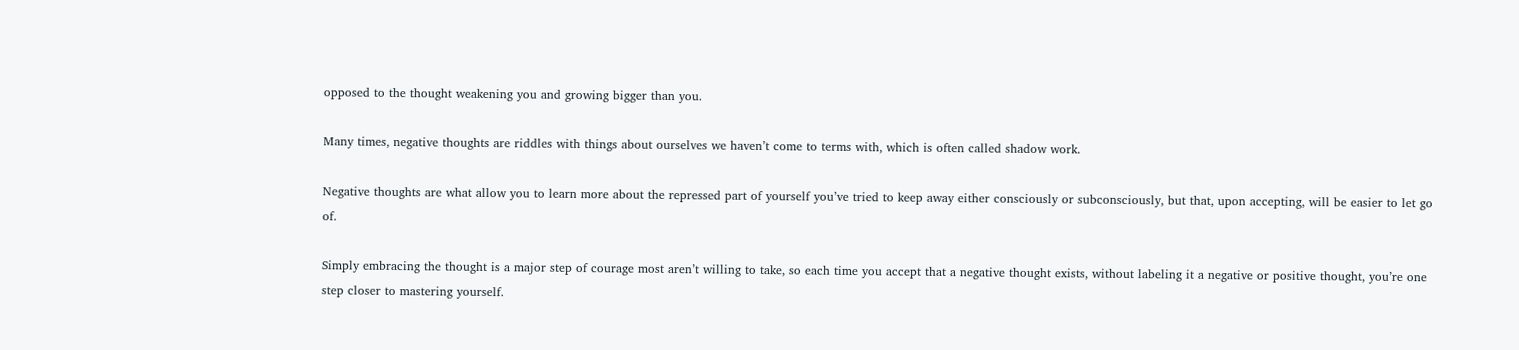opposed to the thought weakening you and growing bigger than you.

Many times, negative thoughts are riddles with things about ourselves we haven’t come to terms with, which is often called shadow work.

Negative thoughts are what allow you to learn more about the repressed part of yourself you’ve tried to keep away either consciously or subconsciously, but that, upon accepting, will be easier to let go of.

Simply embracing the thought is a major step of courage most aren’t willing to take, so each time you accept that a negative thought exists, without labeling it a negative or positive thought, you’re one step closer to mastering yourself.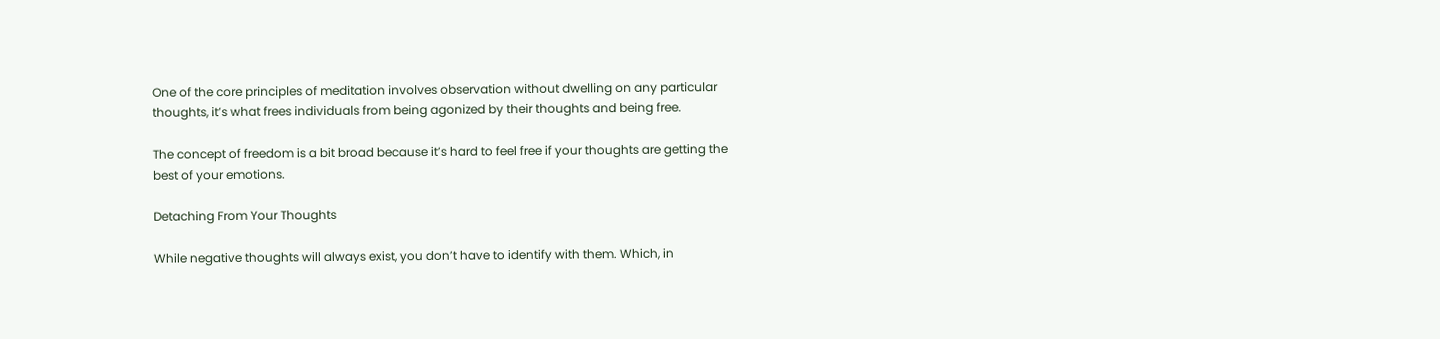One of the core principles of meditation involves observation without dwelling on any particular thoughts, it’s what frees individuals from being agonized by their thoughts and being free.

The concept of freedom is a bit broad because it’s hard to feel free if your thoughts are getting the best of your emotions.

Detaching From Your Thoughts

While negative thoughts will always exist, you don’t have to identify with them. Which, in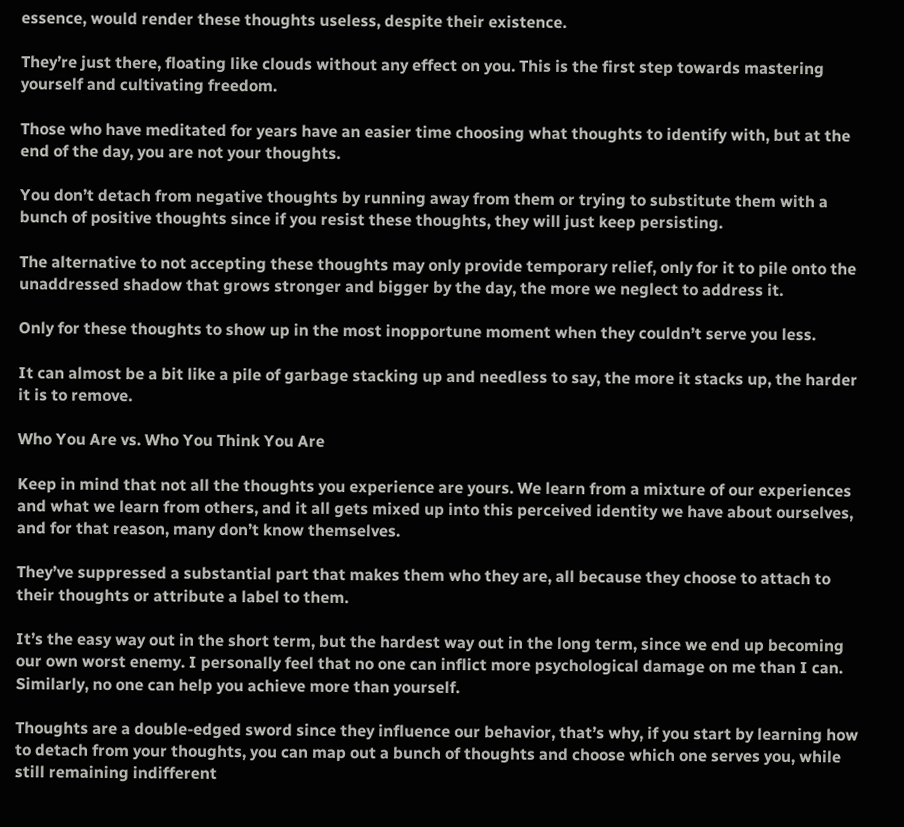essence, would render these thoughts useless, despite their existence.

They’re just there, floating like clouds without any effect on you. This is the first step towards mastering yourself and cultivating freedom.

Those who have meditated for years have an easier time choosing what thoughts to identify with, but at the end of the day, you are not your thoughts.

You don’t detach from negative thoughts by running away from them or trying to substitute them with a bunch of positive thoughts since if you resist these thoughts, they will just keep persisting.

The alternative to not accepting these thoughts may only provide temporary relief, only for it to pile onto the unaddressed shadow that grows stronger and bigger by the day, the more we neglect to address it.

Only for these thoughts to show up in the most inopportune moment when they couldn’t serve you less.

It can almost be a bit like a pile of garbage stacking up and needless to say, the more it stacks up, the harder it is to remove.

Who You Are vs. Who You Think You Are

Keep in mind that not all the thoughts you experience are yours. We learn from a mixture of our experiences and what we learn from others, and it all gets mixed up into this perceived identity we have about ourselves, and for that reason, many don’t know themselves.

They’ve suppressed a substantial part that makes them who they are, all because they choose to attach to their thoughts or attribute a label to them.

It’s the easy way out in the short term, but the hardest way out in the long term, since we end up becoming our own worst enemy. I personally feel that no one can inflict more psychological damage on me than I can. Similarly, no one can help you achieve more than yourself.

Thoughts are a double-edged sword since they influence our behavior, that’s why, if you start by learning how to detach from your thoughts, you can map out a bunch of thoughts and choose which one serves you, while still remaining indifferent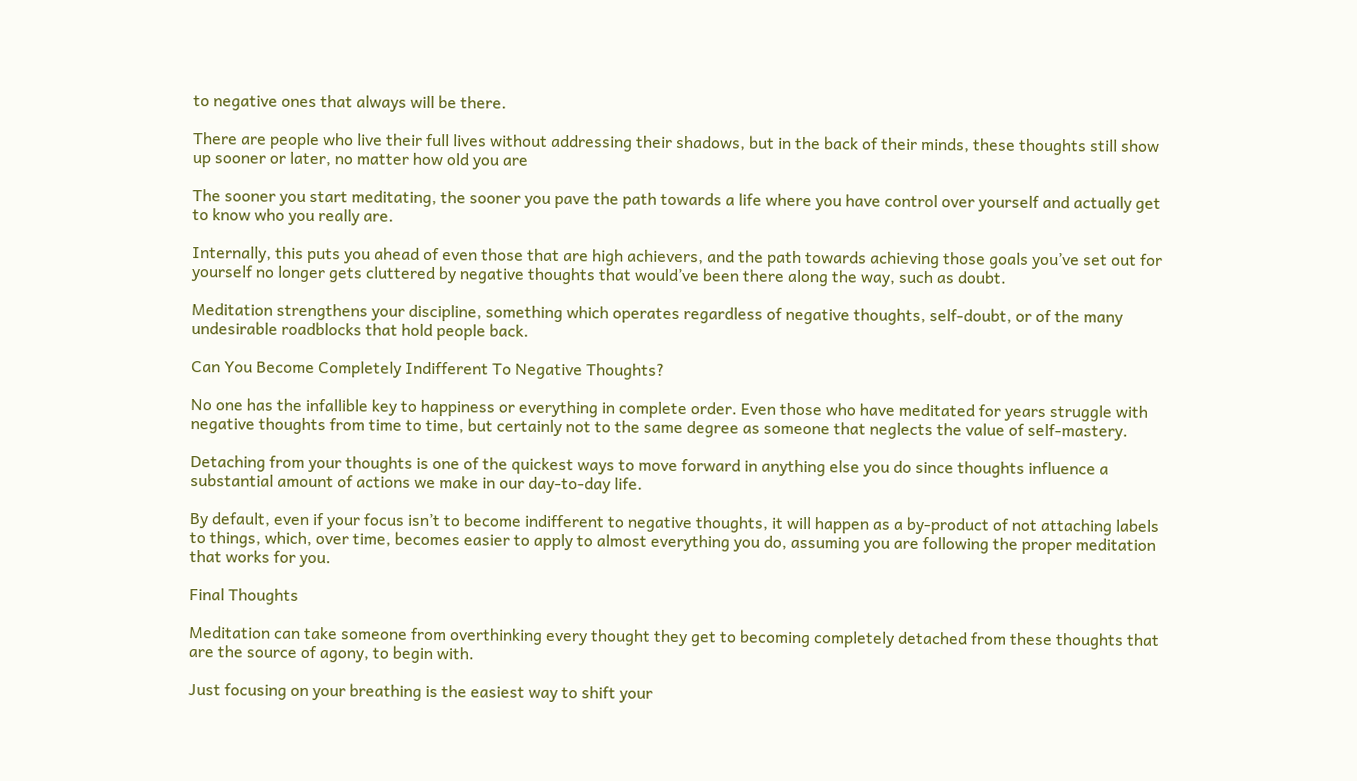to negative ones that always will be there.

There are people who live their full lives without addressing their shadows, but in the back of their minds, these thoughts still show up sooner or later, no matter how old you are

The sooner you start meditating, the sooner you pave the path towards a life where you have control over yourself and actually get to know who you really are.

Internally, this puts you ahead of even those that are high achievers, and the path towards achieving those goals you’ve set out for yourself no longer gets cluttered by negative thoughts that would’ve been there along the way, such as doubt.

Meditation strengthens your discipline, something which operates regardless of negative thoughts, self-doubt, or of the many undesirable roadblocks that hold people back.

Can You Become Completely Indifferent To Negative Thoughts?

No one has the infallible key to happiness or everything in complete order. Even those who have meditated for years struggle with negative thoughts from time to time, but certainly not to the same degree as someone that neglects the value of self-mastery.

Detaching from your thoughts is one of the quickest ways to move forward in anything else you do since thoughts influence a substantial amount of actions we make in our day-to-day life.

By default, even if your focus isn’t to become indifferent to negative thoughts, it will happen as a by-product of not attaching labels to things, which, over time, becomes easier to apply to almost everything you do, assuming you are following the proper meditation that works for you.

Final Thoughts

Meditation can take someone from overthinking every thought they get to becoming completely detached from these thoughts that are the source of agony, to begin with.

Just focusing on your breathing is the easiest way to shift your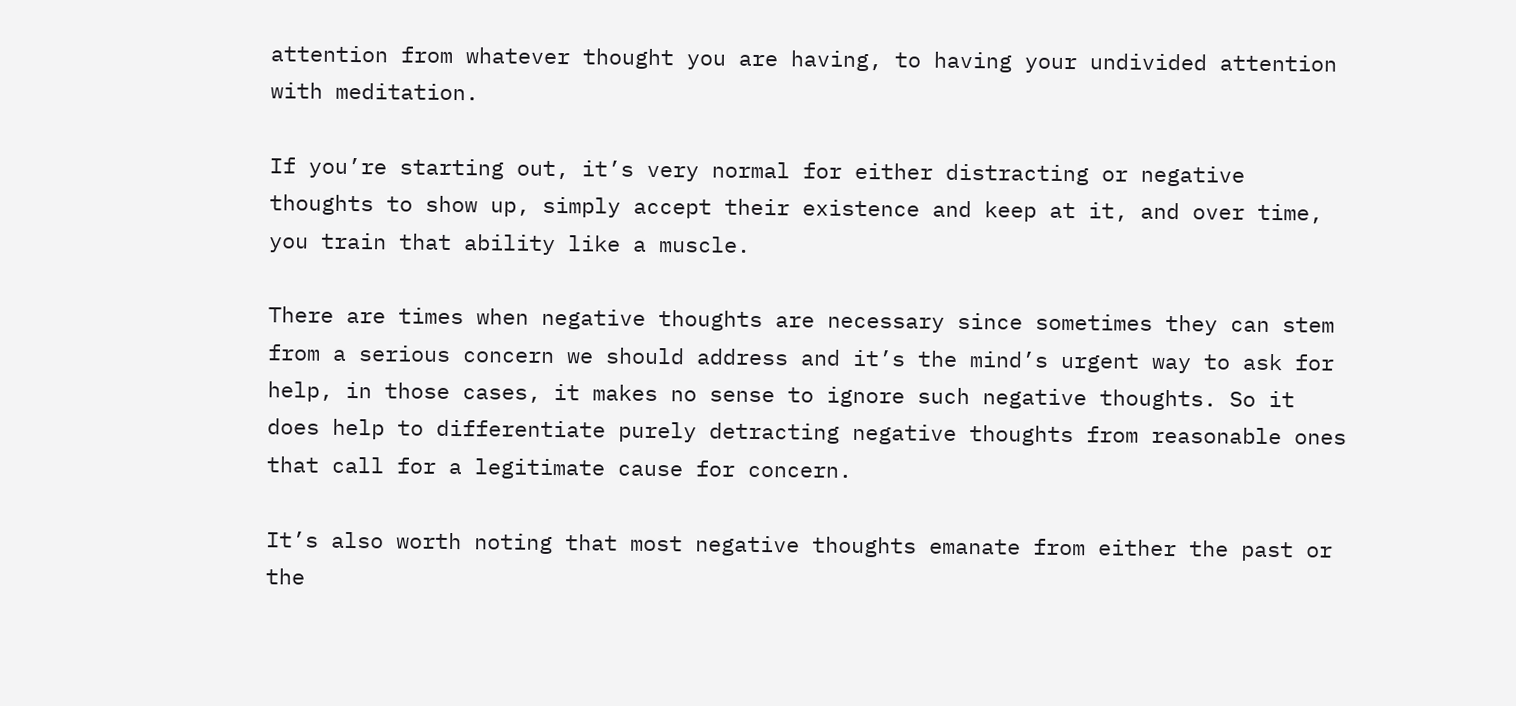attention from whatever thought you are having, to having your undivided attention with meditation.

If you’re starting out, it’s very normal for either distracting or negative thoughts to show up, simply accept their existence and keep at it, and over time, you train that ability like a muscle.

There are times when negative thoughts are necessary since sometimes they can stem from a serious concern we should address and it’s the mind’s urgent way to ask for help, in those cases, it makes no sense to ignore such negative thoughts. So it does help to differentiate purely detracting negative thoughts from reasonable ones that call for a legitimate cause for concern.

It’s also worth noting that most negative thoughts emanate from either the past or the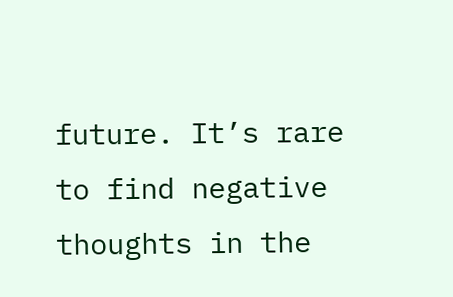future. It’s rare to find negative thoughts in the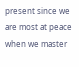present since we are most at peace when we master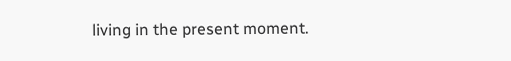living in the present moment.